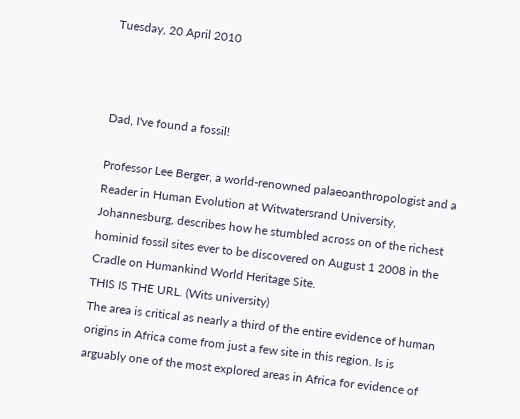Tuesday, 20 April 2010



Dad, I've found a fossil!

Professor Lee Berger, a world-renowned palaeoanthropologist and a Reader in Human Evolution at Witwatersrand University, Johannesburg, describes how he stumbled across on of the richest hominid fossil sites ever to be discovered on August 1 2008 in the Cradle on Humankind World Heritage Site.
THIS IS THE URL. (Wits university)
The area is critical as nearly a third of the entire evidence of human origins in Africa come from just a few site in this region. Is is arguably one of the most explored areas in Africa for evidence of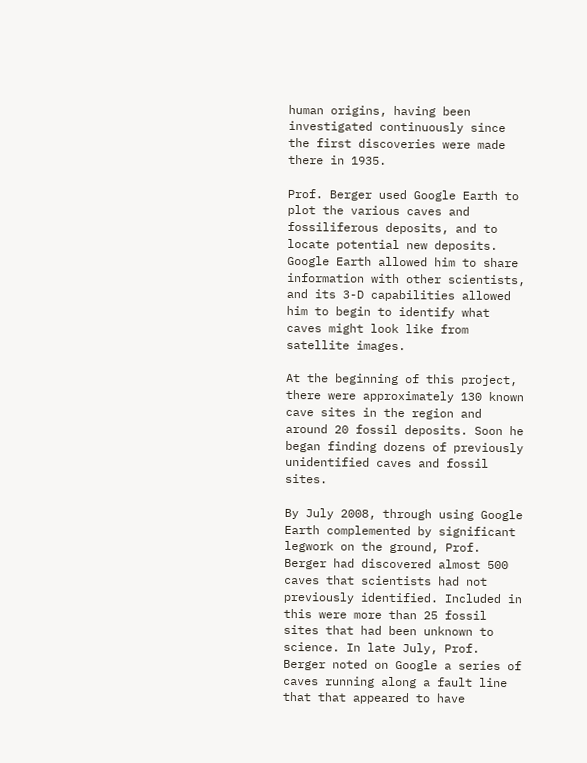human origins, having been investigated continuously since the first discoveries were made there in 1935.

Prof. Berger used Google Earth to plot the various caves and fossiliferous deposits, and to locate potential new deposits. Google Earth allowed him to share information with other scientists, and its 3-D capabilities allowed him to begin to identify what caves might look like from satellite images.

At the beginning of this project, there were approximately 130 known cave sites in the region and around 20 fossil deposits. Soon he began finding dozens of previously unidentified caves and fossil sites.

By July 2008, through using Google Earth complemented by significant legwork on the ground, Prof. Berger had discovered almost 500 caves that scientists had not previously identified. Included in this were more than 25 fossil sites that had been unknown to science. In late July, Prof. Berger noted on Google a series of caves running along a fault line that that appeared to have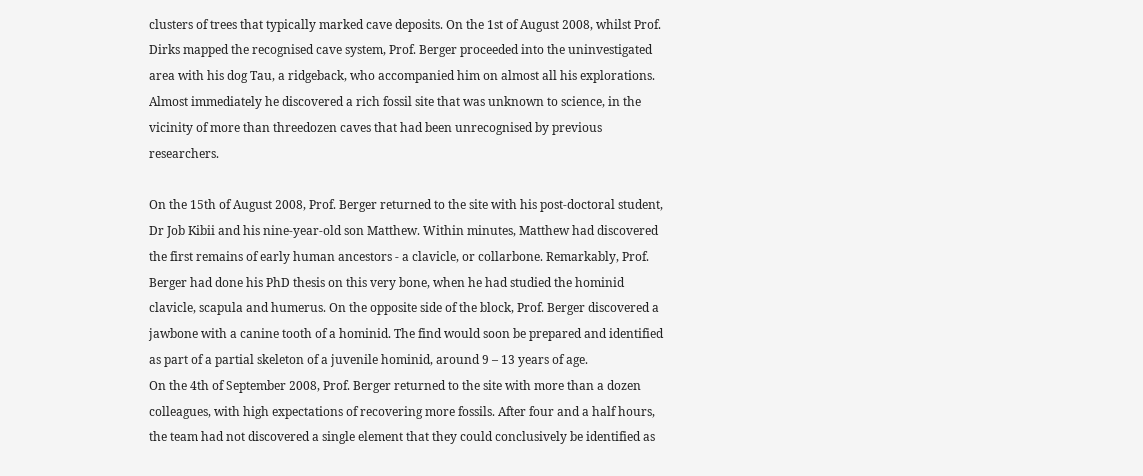clusters of trees that typically marked cave deposits. On the 1st of August 2008, whilst Prof. Dirks mapped the recognised cave system, Prof. Berger proceeded into the uninvestigated area with his dog Tau, a ridgeback, who accompanied him on almost all his explorations. Almost immediately he discovered a rich fossil site that was unknown to science, in the vicinity of more than threedozen caves that had been unrecognised by previous researchers.

On the 15th of August 2008, Prof. Berger returned to the site with his post-doctoral student, Dr Job Kibii and his nine-year-old son Matthew. Within minutes, Matthew had discovered the first remains of early human ancestors - a clavicle, or collarbone. Remarkably, Prof. Berger had done his PhD thesis on this very bone, when he had studied the hominid clavicle, scapula and humerus. On the opposite side of the block, Prof. Berger discovered a jawbone with a canine tooth of a hominid. The find would soon be prepared and identified as part of a partial skeleton of a juvenile hominid, around 9 – 13 years of age.
On the 4th of September 2008, Prof. Berger returned to the site with more than a dozen colleagues, with high expectations of recovering more fossils. After four and a half hours, the team had not discovered a single element that they could conclusively be identified as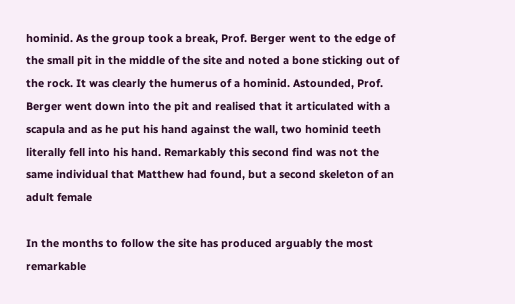hominid. As the group took a break, Prof. Berger went to the edge of the small pit in the middle of the site and noted a bone sticking out of the rock. It was clearly the humerus of a hominid. Astounded, Prof. Berger went down into the pit and realised that it articulated with a scapula and as he put his hand against the wall, two hominid teeth literally fell into his hand. Remarkably this second find was not the same individual that Matthew had found, but a second skeleton of an adult female

In the months to follow the site has produced arguably the most remarkable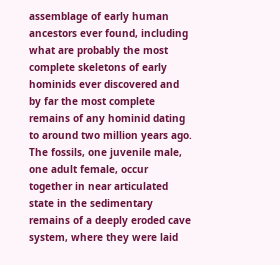assemblage of early human ancestors ever found, including what are probably the most complete skeletons of early hominids ever discovered and by far the most complete remains of any hominid dating to around two million years ago. The fossils, one juvenile male, one adult female, occur together in near articulated state in the sedimentary remains of a deeply eroded cave system, where they were laid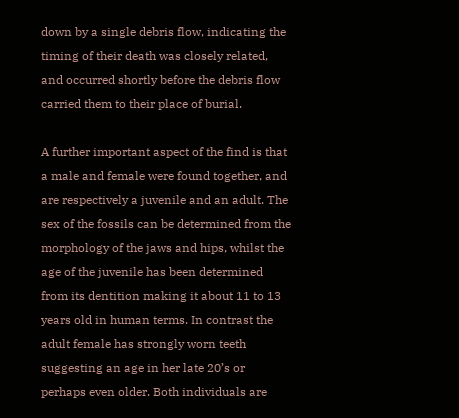down by a single debris flow, indicating the timing of their death was closely related, and occurred shortly before the debris flow carried them to their place of burial.

A further important aspect of the find is that a male and female were found together, and are respectively a juvenile and an adult. The sex of the fossils can be determined from the morphology of the jaws and hips, whilst the age of the juvenile has been determined from its dentition making it about 11 to 13 years old in human terms. In contrast the adult female has strongly worn teeth suggesting an age in her late 20’s or perhaps even older. Both individuals are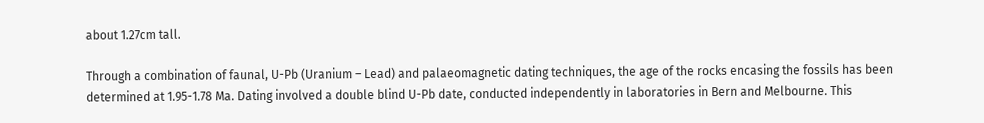about 1.27cm tall.

Through a combination of faunal, U-Pb (Uranium – Lead) and palaeomagnetic dating techniques, the age of the rocks encasing the fossils has been determined at 1.95-1.78 Ma. Dating involved a double blind U-Pb date, conducted independently in laboratories in Bern and Melbourne. This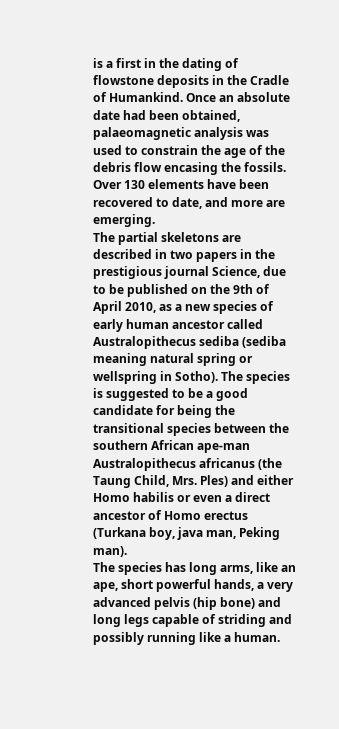is a first in the dating of flowstone deposits in the Cradle of Humankind. Once an absolute date had been obtained, palaeomagnetic analysis was used to constrain the age of the debris flow encasing the fossils. Over 130 elements have been recovered to date, and more are emerging.
The partial skeletons are described in two papers in the prestigious journal Science, due to be published on the 9th of April 2010, as a new species of early human ancestor called Australopithecus sediba (sediba meaning natural spring or wellspring in Sotho). The species is suggested to be a good candidate for being the transitional species between the southern African ape-man Australopithecus africanus (the Taung Child, Mrs. Ples) and either Homo habilis or even a direct ancestor of Homo erectus (Turkana boy, java man, Peking man).
The species has long arms, like an ape, short powerful hands, a very advanced pelvis (hip bone) and long legs capable of striding and possibly running like a human.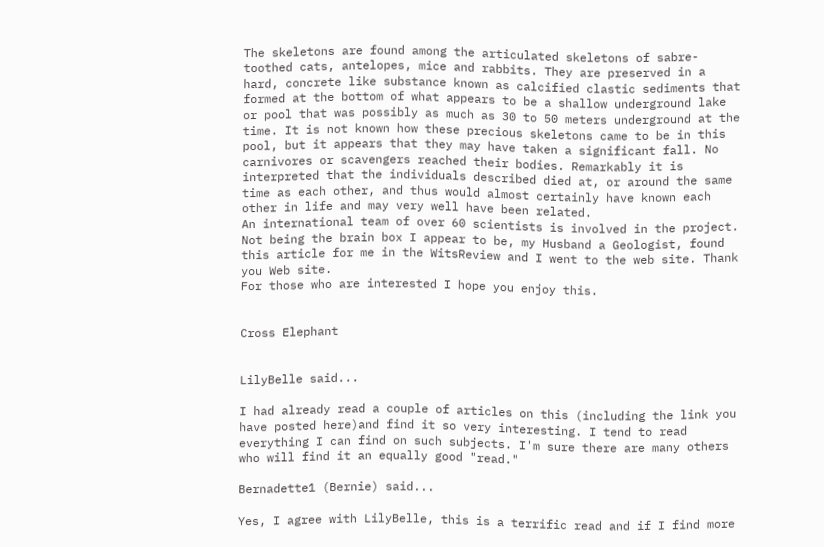The skeletons are found among the articulated skeletons of sabre-toothed cats, antelopes, mice and rabbits. They are preserved in a hard, concrete like substance known as calcified clastic sediments that formed at the bottom of what appears to be a shallow underground lake or pool that was possibly as much as 30 to 50 meters underground at the time. It is not known how these precious skeletons came to be in this pool, but it appears that they may have taken a significant fall. No carnivores or scavengers reached their bodies. Remarkably it is interpreted that the individuals described died at, or around the same time as each other, and thus would almost certainly have known each other in life and may very well have been related.
An international team of over 60 scientists is involved in the project.
Not being the brain box I appear to be, my Husband a Geologist, found this article for me in the WitsReview and I went to the web site. Thank you Web site.
For those who are interested I hope you enjoy this.


Cross Elephant


LilyBelle said...

I had already read a couple of articles on this (including the link you have posted here)and find it so very interesting. I tend to read everything I can find on such subjects. I'm sure there are many others who will find it an equally good "read."

Bernadette1 (Bernie) said...

Yes, I agree with LilyBelle, this is a terrific read and if I find more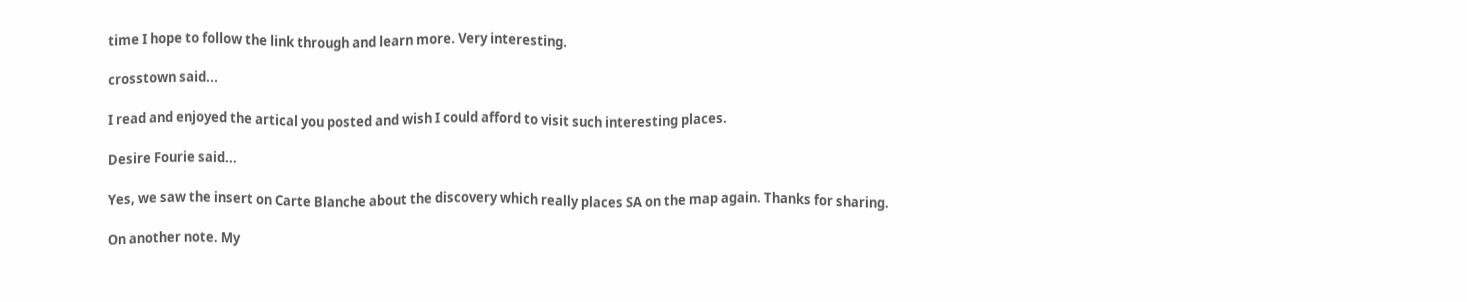time I hope to follow the link through and learn more. Very interesting.

crosstown said...

I read and enjoyed the artical you posted and wish I could afford to visit such interesting places.

Desire Fourie said...

Yes, we saw the insert on Carte Blanche about the discovery which really places SA on the map again. Thanks for sharing.

On another note. My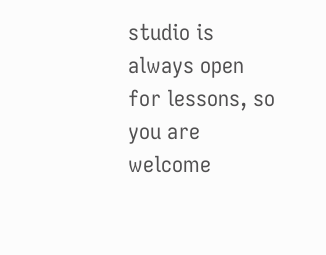studio is always open for lessons, so you are welcome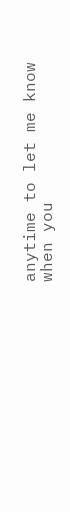anytime to let me know when you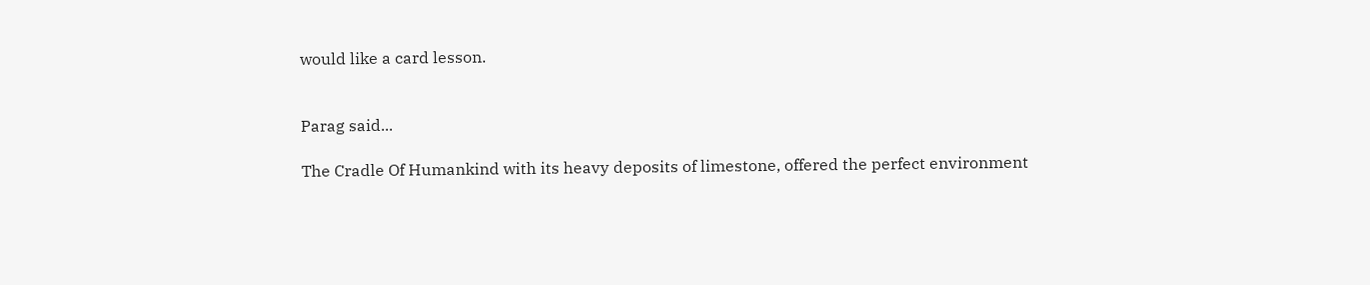would like a card lesson.


Parag said...

The Cradle Of Humankind with its heavy deposits of limestone, offered the perfect environment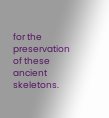for the preservation of these ancient skeletons.